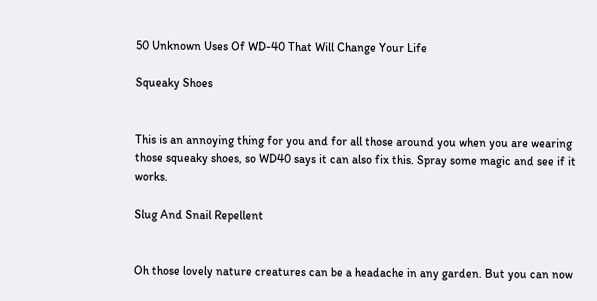50 Unknown Uses Of WD-40 That Will Change Your Life

Squeaky Shoes


This is an annoying thing for you and for all those around you when you are wearing those squeaky shoes, so WD40 says it can also fix this. Spray some magic and see if it works.

Slug And Snail Repellent


Oh those lovely nature creatures can be a headache in any garden. But you can now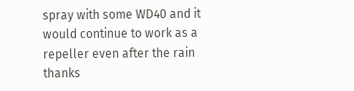spray with some WD40 and it would continue to work as a repeller even after the rain thanks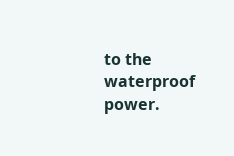to the waterproof power.